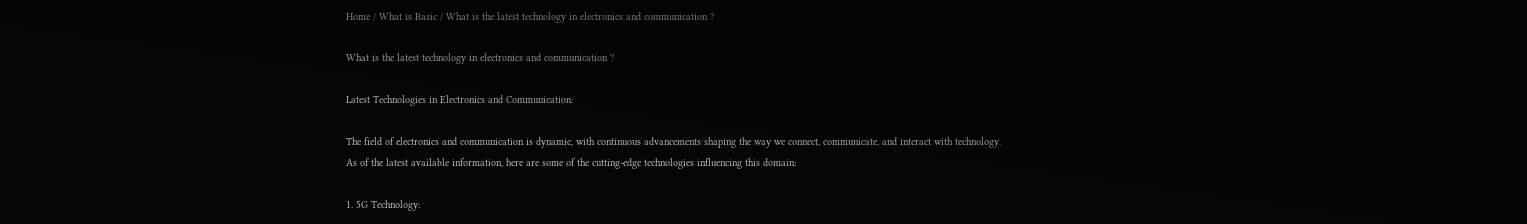Home / What is Basic / What is the latest technology in electronics and communication ?

What is the latest technology in electronics and communication ?

Latest Technologies in Electronics and Communication:

The field of electronics and communication is dynamic, with continuous advancements shaping the way we connect, communicate, and interact with technology. As of the latest available information, here are some of the cutting-edge technologies influencing this domain:

1. 5G Technology: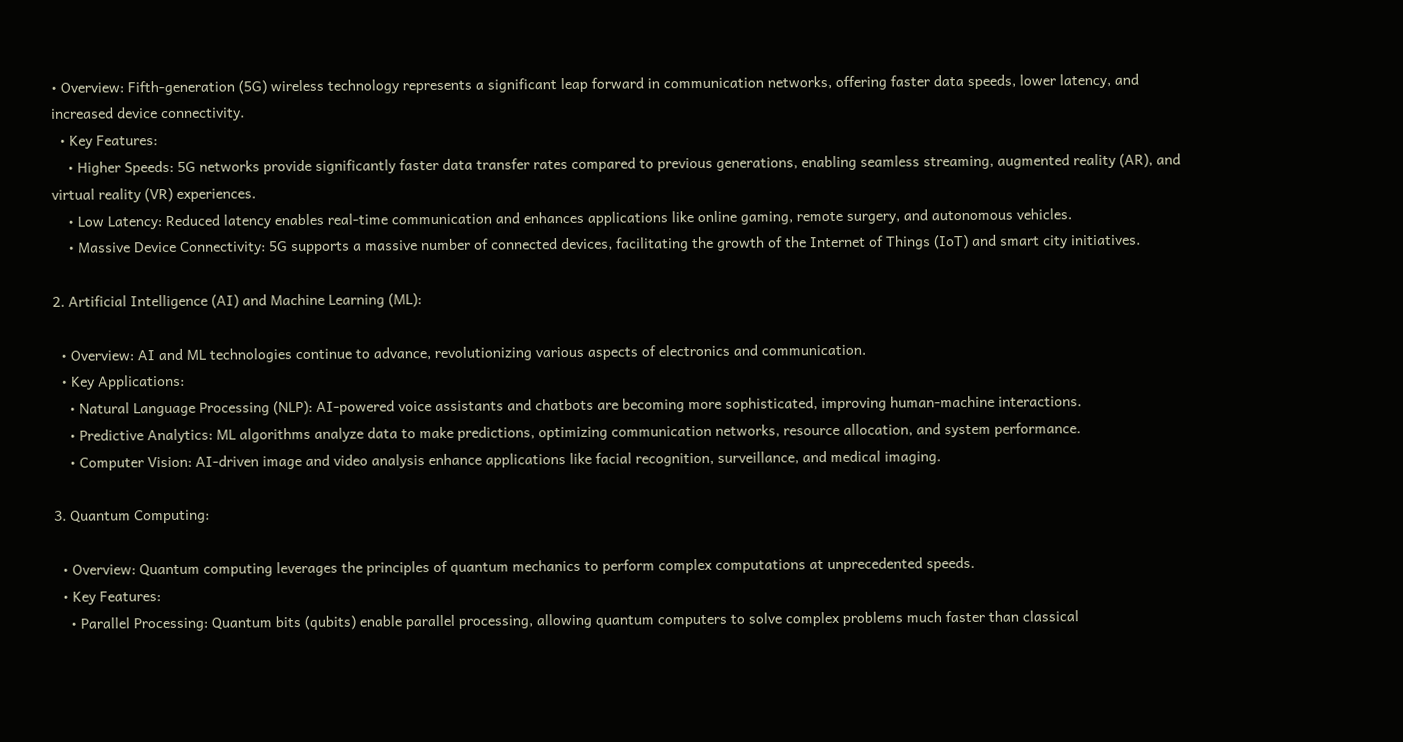• Overview: Fifth-generation (5G) wireless technology represents a significant leap forward in communication networks, offering faster data speeds, lower latency, and increased device connectivity.
  • Key Features:
    • Higher Speeds: 5G networks provide significantly faster data transfer rates compared to previous generations, enabling seamless streaming, augmented reality (AR), and virtual reality (VR) experiences.
    • Low Latency: Reduced latency enables real-time communication and enhances applications like online gaming, remote surgery, and autonomous vehicles.
    • Massive Device Connectivity: 5G supports a massive number of connected devices, facilitating the growth of the Internet of Things (IoT) and smart city initiatives.

2. Artificial Intelligence (AI) and Machine Learning (ML):

  • Overview: AI and ML technologies continue to advance, revolutionizing various aspects of electronics and communication.
  • Key Applications:
    • Natural Language Processing (NLP): AI-powered voice assistants and chatbots are becoming more sophisticated, improving human-machine interactions.
    • Predictive Analytics: ML algorithms analyze data to make predictions, optimizing communication networks, resource allocation, and system performance.
    • Computer Vision: AI-driven image and video analysis enhance applications like facial recognition, surveillance, and medical imaging.

3. Quantum Computing:

  • Overview: Quantum computing leverages the principles of quantum mechanics to perform complex computations at unprecedented speeds.
  • Key Features:
    • Parallel Processing: Quantum bits (qubits) enable parallel processing, allowing quantum computers to solve complex problems much faster than classical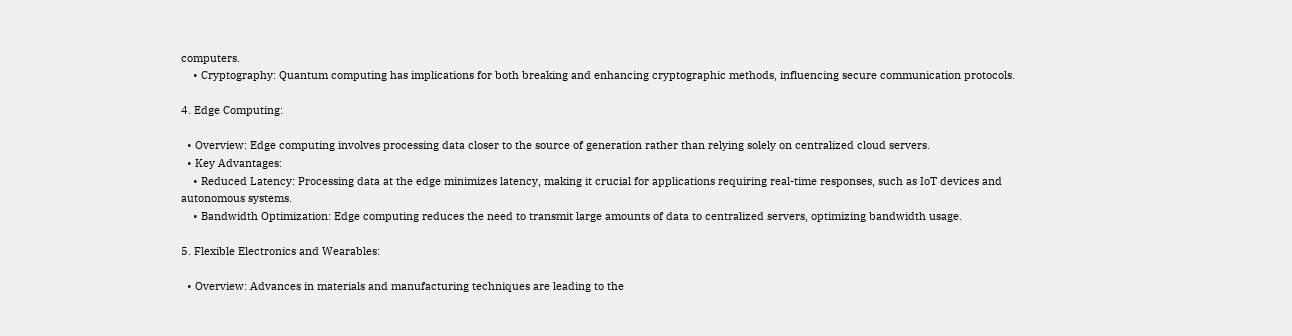computers.
    • Cryptography: Quantum computing has implications for both breaking and enhancing cryptographic methods, influencing secure communication protocols.

4. Edge Computing:

  • Overview: Edge computing involves processing data closer to the source of generation rather than relying solely on centralized cloud servers.
  • Key Advantages:
    • Reduced Latency: Processing data at the edge minimizes latency, making it crucial for applications requiring real-time responses, such as IoT devices and autonomous systems.
    • Bandwidth Optimization: Edge computing reduces the need to transmit large amounts of data to centralized servers, optimizing bandwidth usage.

5. Flexible Electronics and Wearables:

  • Overview: Advances in materials and manufacturing techniques are leading to the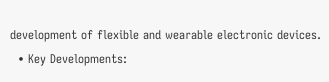development of flexible and wearable electronic devices.
  • Key Developments: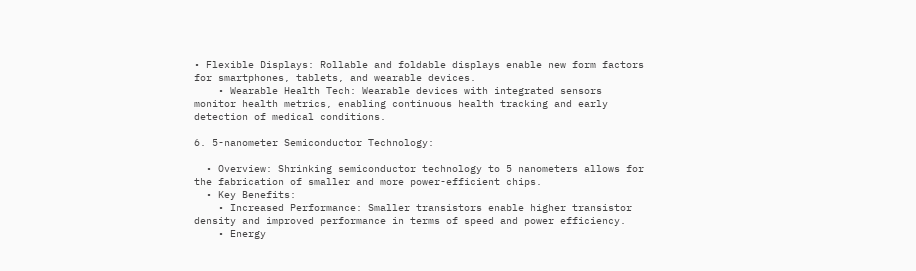• Flexible Displays: Rollable and foldable displays enable new form factors for smartphones, tablets, and wearable devices.
    • Wearable Health Tech: Wearable devices with integrated sensors monitor health metrics, enabling continuous health tracking and early detection of medical conditions.

6. 5-nanometer Semiconductor Technology:

  • Overview: Shrinking semiconductor technology to 5 nanometers allows for the fabrication of smaller and more power-efficient chips.
  • Key Benefits:
    • Increased Performance: Smaller transistors enable higher transistor density and improved performance in terms of speed and power efficiency.
    • Energy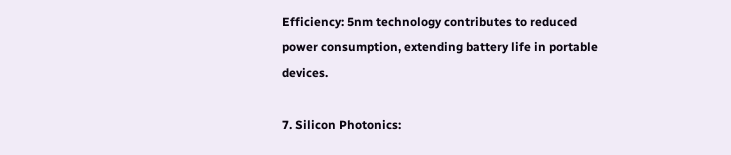Efficiency: 5nm technology contributes to reduced power consumption, extending battery life in portable devices.

7. Silicon Photonics: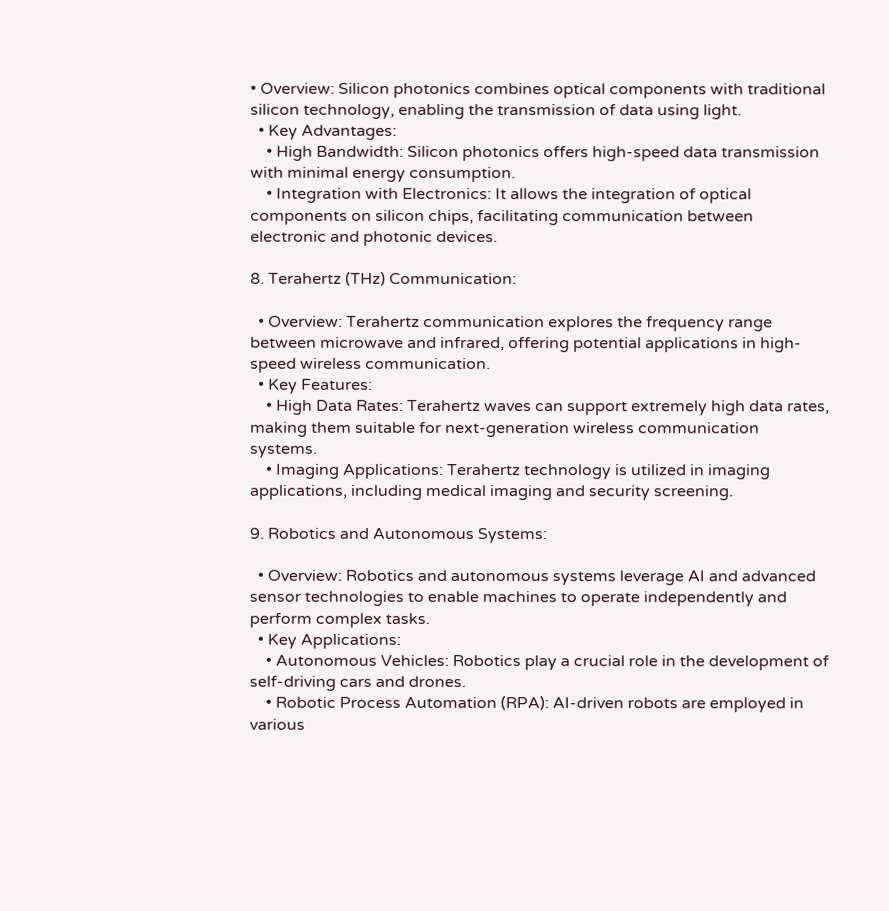• Overview: Silicon photonics combines optical components with traditional silicon technology, enabling the transmission of data using light.
  • Key Advantages:
    • High Bandwidth: Silicon photonics offers high-speed data transmission with minimal energy consumption.
    • Integration with Electronics: It allows the integration of optical components on silicon chips, facilitating communication between electronic and photonic devices.

8. Terahertz (THz) Communication:

  • Overview: Terahertz communication explores the frequency range between microwave and infrared, offering potential applications in high-speed wireless communication.
  • Key Features:
    • High Data Rates: Terahertz waves can support extremely high data rates, making them suitable for next-generation wireless communication systems.
    • Imaging Applications: Terahertz technology is utilized in imaging applications, including medical imaging and security screening.

9. Robotics and Autonomous Systems:

  • Overview: Robotics and autonomous systems leverage AI and advanced sensor technologies to enable machines to operate independently and perform complex tasks.
  • Key Applications:
    • Autonomous Vehicles: Robotics play a crucial role in the development of self-driving cars and drones.
    • Robotic Process Automation (RPA): AI-driven robots are employed in various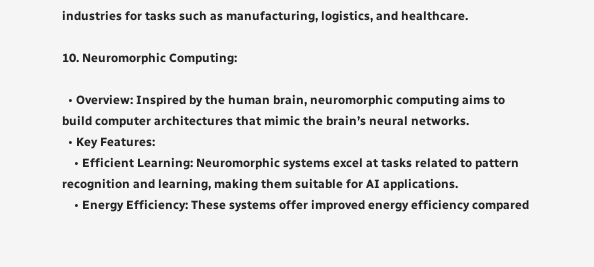industries for tasks such as manufacturing, logistics, and healthcare.

10. Neuromorphic Computing:

  • Overview: Inspired by the human brain, neuromorphic computing aims to build computer architectures that mimic the brain’s neural networks.
  • Key Features:
    • Efficient Learning: Neuromorphic systems excel at tasks related to pattern recognition and learning, making them suitable for AI applications.
    • Energy Efficiency: These systems offer improved energy efficiency compared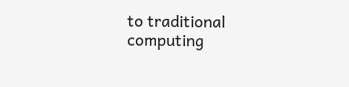to traditional computing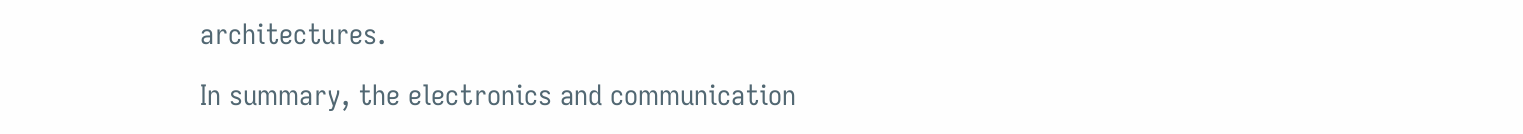architectures.

In summary, the electronics and communication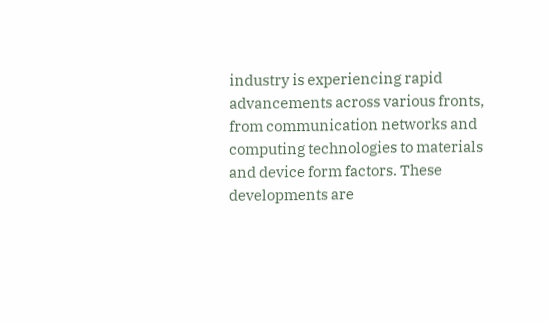industry is experiencing rapid advancements across various fronts, from communication networks and computing technologies to materials and device form factors. These developments are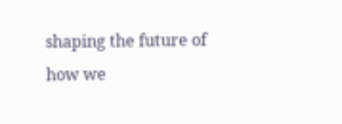shaping the future of how we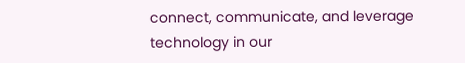connect, communicate, and leverage technology in our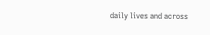daily lives and across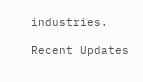industries.

Recent Updates